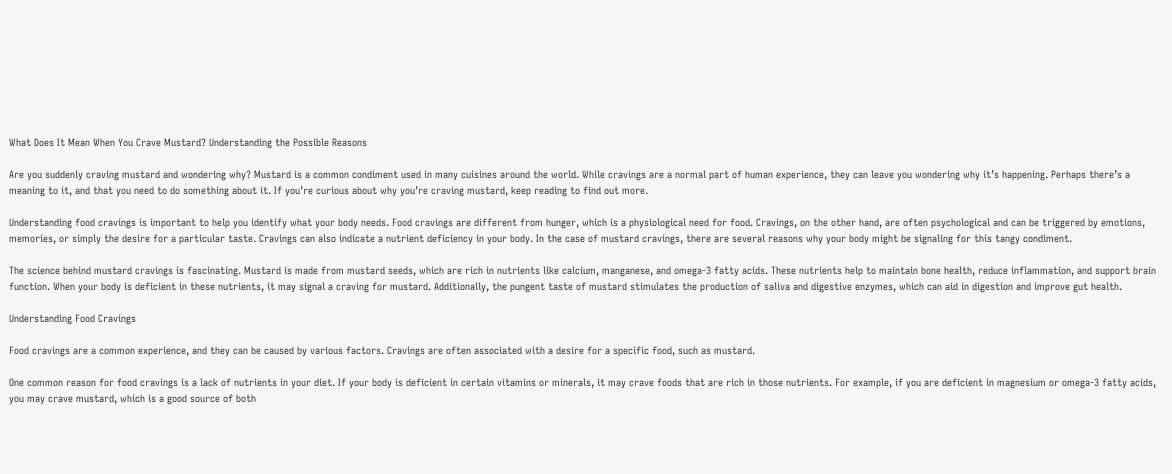What Does It Mean When You Crave Mustard? Understanding the Possible Reasons

Are you suddenly craving mustard and wondering why? Mustard is a common condiment used in many cuisines around the world. While cravings are a normal part of human experience, they can leave you wondering why it’s happening. Perhaps there’s a meaning to it, and that you need to do something about it. If you’re curious about why you’re craving mustard, keep reading to find out more.

Understanding food cravings is important to help you identify what your body needs. Food cravings are different from hunger, which is a physiological need for food. Cravings, on the other hand, are often psychological and can be triggered by emotions, memories, or simply the desire for a particular taste. Cravings can also indicate a nutrient deficiency in your body. In the case of mustard cravings, there are several reasons why your body might be signaling for this tangy condiment.

The science behind mustard cravings is fascinating. Mustard is made from mustard seeds, which are rich in nutrients like calcium, manganese, and omega-3 fatty acids. These nutrients help to maintain bone health, reduce inflammation, and support brain function. When your body is deficient in these nutrients, it may signal a craving for mustard. Additionally, the pungent taste of mustard stimulates the production of saliva and digestive enzymes, which can aid in digestion and improve gut health.

Understanding Food Cravings

Food cravings are a common experience, and they can be caused by various factors. Cravings are often associated with a desire for a specific food, such as mustard.

One common reason for food cravings is a lack of nutrients in your diet. If your body is deficient in certain vitamins or minerals, it may crave foods that are rich in those nutrients. For example, if you are deficient in magnesium or omega-3 fatty acids, you may crave mustard, which is a good source of both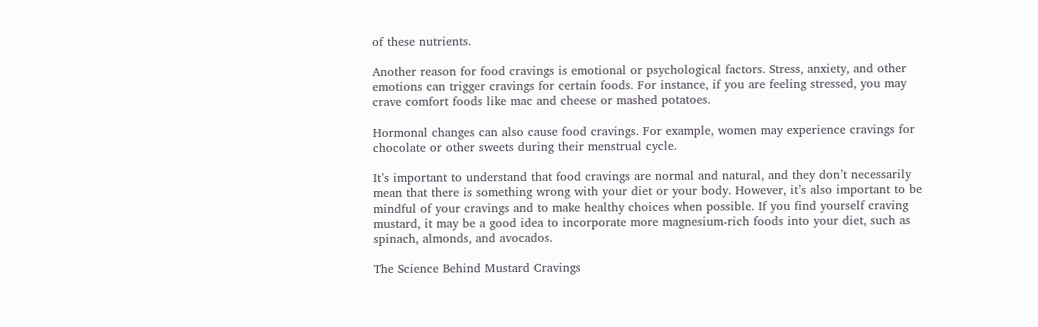of these nutrients.

Another reason for food cravings is emotional or psychological factors. Stress, anxiety, and other emotions can trigger cravings for certain foods. For instance, if you are feeling stressed, you may crave comfort foods like mac and cheese or mashed potatoes.

Hormonal changes can also cause food cravings. For example, women may experience cravings for chocolate or other sweets during their menstrual cycle.

It’s important to understand that food cravings are normal and natural, and they don’t necessarily mean that there is something wrong with your diet or your body. However, it’s also important to be mindful of your cravings and to make healthy choices when possible. If you find yourself craving mustard, it may be a good idea to incorporate more magnesium-rich foods into your diet, such as spinach, almonds, and avocados.

The Science Behind Mustard Cravings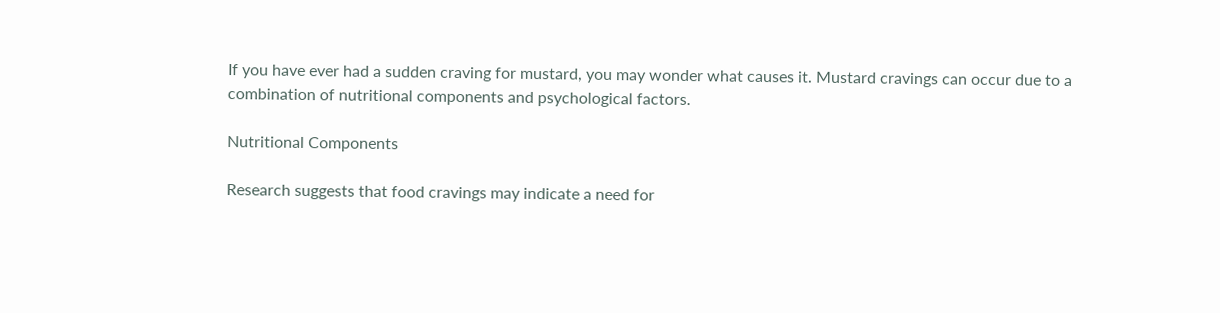If you have ever had a sudden craving for mustard, you may wonder what causes it. Mustard cravings can occur due to a combination of nutritional components and psychological factors.

Nutritional Components

Research suggests that food cravings may indicate a need for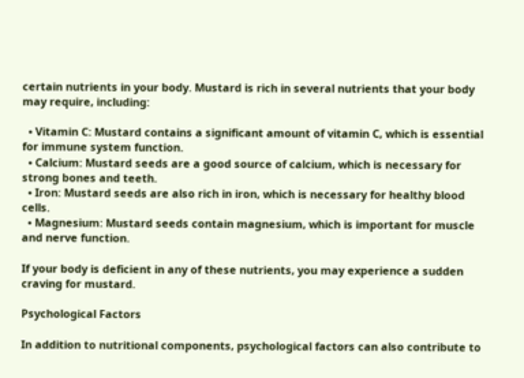certain nutrients in your body. Mustard is rich in several nutrients that your body may require, including:

  • Vitamin C: Mustard contains a significant amount of vitamin C, which is essential for immune system function.
  • Calcium: Mustard seeds are a good source of calcium, which is necessary for strong bones and teeth.
  • Iron: Mustard seeds are also rich in iron, which is necessary for healthy blood cells.
  • Magnesium: Mustard seeds contain magnesium, which is important for muscle and nerve function.

If your body is deficient in any of these nutrients, you may experience a sudden craving for mustard.

Psychological Factors

In addition to nutritional components, psychological factors can also contribute to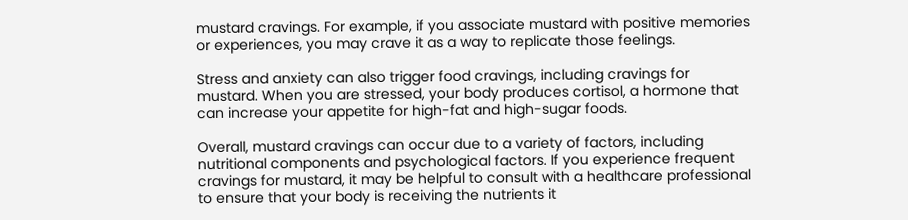mustard cravings. For example, if you associate mustard with positive memories or experiences, you may crave it as a way to replicate those feelings.

Stress and anxiety can also trigger food cravings, including cravings for mustard. When you are stressed, your body produces cortisol, a hormone that can increase your appetite for high-fat and high-sugar foods.

Overall, mustard cravings can occur due to a variety of factors, including nutritional components and psychological factors. If you experience frequent cravings for mustard, it may be helpful to consult with a healthcare professional to ensure that your body is receiving the nutrients it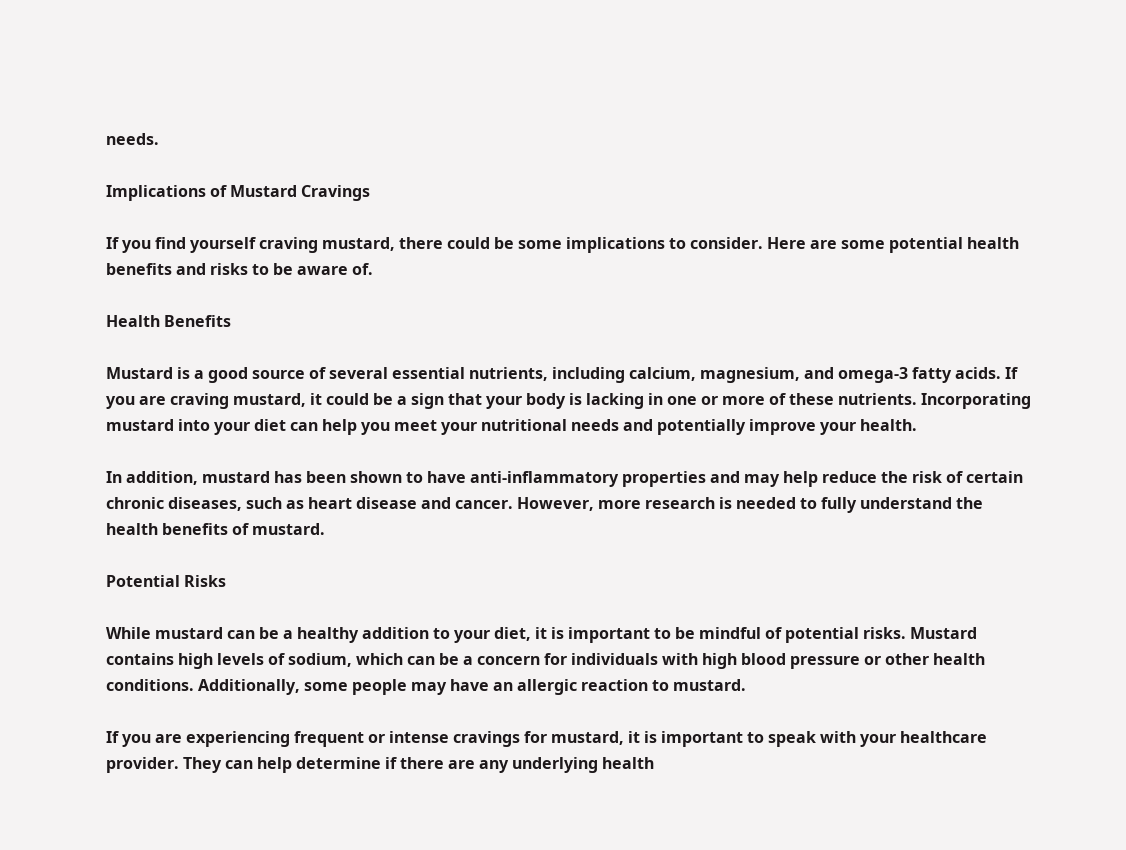needs.

Implications of Mustard Cravings

If you find yourself craving mustard, there could be some implications to consider. Here are some potential health benefits and risks to be aware of.

Health Benefits

Mustard is a good source of several essential nutrients, including calcium, magnesium, and omega-3 fatty acids. If you are craving mustard, it could be a sign that your body is lacking in one or more of these nutrients. Incorporating mustard into your diet can help you meet your nutritional needs and potentially improve your health.

In addition, mustard has been shown to have anti-inflammatory properties and may help reduce the risk of certain chronic diseases, such as heart disease and cancer. However, more research is needed to fully understand the health benefits of mustard.

Potential Risks

While mustard can be a healthy addition to your diet, it is important to be mindful of potential risks. Mustard contains high levels of sodium, which can be a concern for individuals with high blood pressure or other health conditions. Additionally, some people may have an allergic reaction to mustard.

If you are experiencing frequent or intense cravings for mustard, it is important to speak with your healthcare provider. They can help determine if there are any underlying health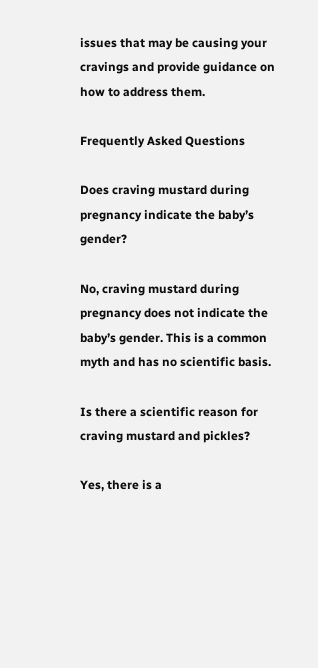issues that may be causing your cravings and provide guidance on how to address them.

Frequently Asked Questions

Does craving mustard during pregnancy indicate the baby’s gender?

No, craving mustard during pregnancy does not indicate the baby’s gender. This is a common myth and has no scientific basis.

Is there a scientific reason for craving mustard and pickles?

Yes, there is a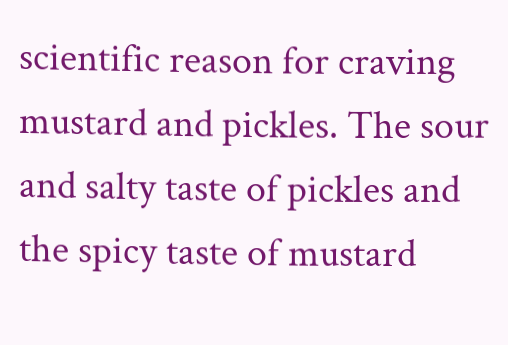scientific reason for craving mustard and pickles. The sour and salty taste of pickles and the spicy taste of mustard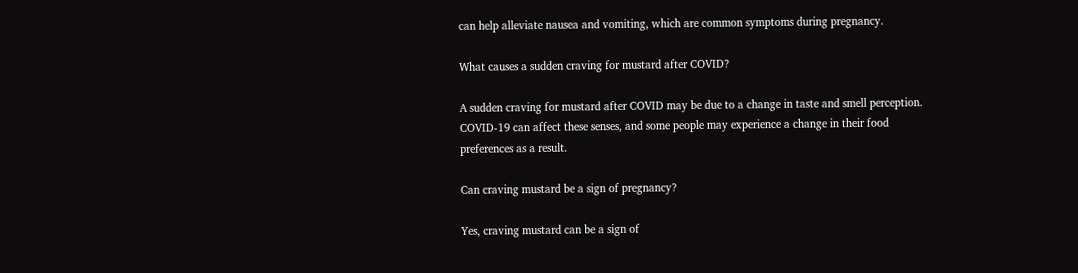can help alleviate nausea and vomiting, which are common symptoms during pregnancy.

What causes a sudden craving for mustard after COVID?

A sudden craving for mustard after COVID may be due to a change in taste and smell perception. COVID-19 can affect these senses, and some people may experience a change in their food preferences as a result.

Can craving mustard be a sign of pregnancy?

Yes, craving mustard can be a sign of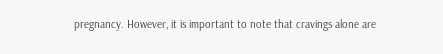pregnancy. However, it is important to note that cravings alone are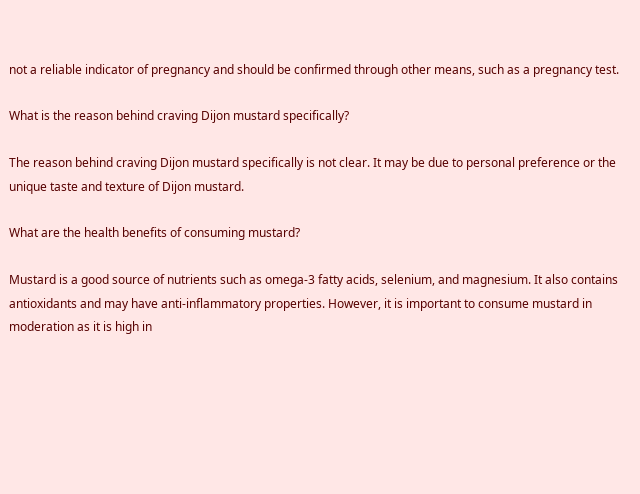not a reliable indicator of pregnancy and should be confirmed through other means, such as a pregnancy test.

What is the reason behind craving Dijon mustard specifically?

The reason behind craving Dijon mustard specifically is not clear. It may be due to personal preference or the unique taste and texture of Dijon mustard.

What are the health benefits of consuming mustard?

Mustard is a good source of nutrients such as omega-3 fatty acids, selenium, and magnesium. It also contains antioxidants and may have anti-inflammatory properties. However, it is important to consume mustard in moderation as it is high in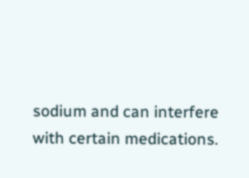sodium and can interfere with certain medications.